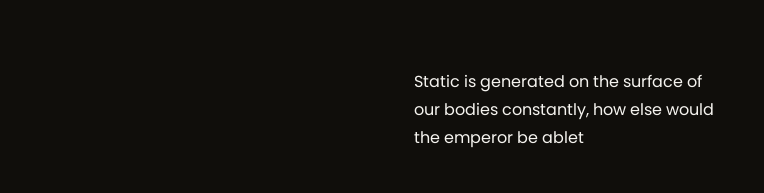Static is generated on the surface of our bodies constantly, how else would the emperor be ablet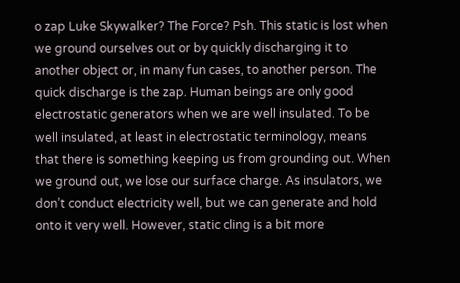o zap Luke Skywalker? The Force? Psh. This static is lost when we ground ourselves out or by quickly discharging it to another object or, in many fun cases, to another person. The quick discharge is the zap. Human beings are only good electrostatic generators when we are well insulated. To be well insulated, at least in electrostatic terminology, means that there is something keeping us from grounding out. When we ground out, we lose our surface charge. As insulators, we don’t conduct electricity well, but we can generate and hold onto it very well. However, static cling is a bit more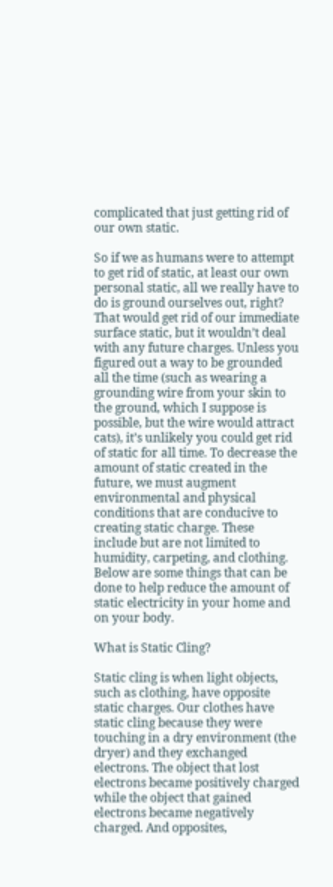complicated that just getting rid of our own static.

So if we as humans were to attempt to get rid of static, at least our own personal static, all we really have to do is ground ourselves out, right? That would get rid of our immediate surface static, but it wouldn’t deal with any future charges. Unless you figured out a way to be grounded all the time (such as wearing a grounding wire from your skin to the ground, which I suppose is possible, but the wire would attract cats), it’s unlikely you could get rid of static for all time. To decrease the amount of static created in the future, we must augment environmental and physical conditions that are conducive to creating static charge. These include but are not limited to humidity, carpeting, and clothing. Below are some things that can be done to help reduce the amount of static electricity in your home and on your body.

What is Static Cling?

Static cling is when light objects, such as clothing, have opposite static charges. Our clothes have static cling because they were touching in a dry environment (the dryer) and they exchanged electrons. The object that lost electrons became positively charged while the object that gained electrons became negatively charged. And opposites,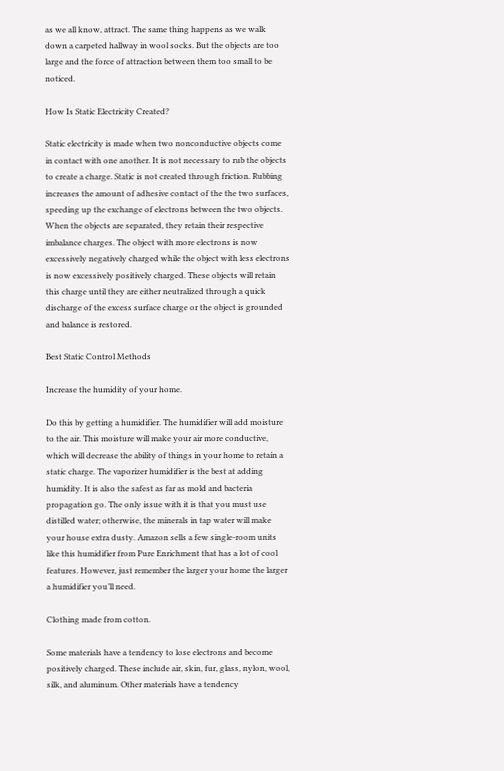as we all know, attract. The same thing happens as we walk down a carpeted hallway in wool socks. But the objects are too large and the force of attraction between them too small to be noticed.

How Is Static Electricity Created?

Static electricity is made when two nonconductive objects come in contact with one another. It is not necessary to rub the objects to create a charge. Static is not created through friction. Rubbing increases the amount of adhesive contact of the the two surfaces, speeding up the exchange of electrons between the two objects. When the objects are separated, they retain their respective imbalance charges. The object with more electrons is now excessively negatively charged while the object with less electrons is now excessively positively charged. These objects will retain this charge until they are either neutralized through a quick discharge of the excess surface charge or the object is grounded and balance is restored.

Best Static Control Methods

Increase the humidity of your home.

Do this by getting a humidifier. The humidifier will add moisture to the air. This moisture will make your air more conductive, which will decrease the ability of things in your home to retain a static charge. The vaporizer humidifier is the best at adding humidity. It is also the safest as far as mold and bacteria propagation go. The only issue with it is that you must use distilled water; otherwise, the minerals in tap water will make your house extra dusty. Amazon sells a few single-room units like this humidifier from Pure Enrichment that has a lot of cool features. However, just remember the larger your home the larger a humidifier you’ll need.

Clothing made from cotton.

Some materials have a tendency to lose electrons and become positively charged. These include air, skin, fur, glass, nylon, wool, silk, and aluminum. Other materials have a tendency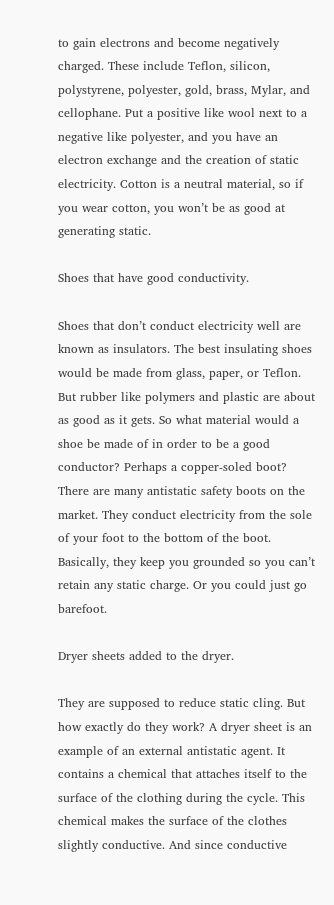to gain electrons and become negatively charged. These include Teflon, silicon, polystyrene, polyester, gold, brass, Mylar, and cellophane. Put a positive like wool next to a negative like polyester, and you have an electron exchange and the creation of static electricity. Cotton is a neutral material, so if you wear cotton, you won’t be as good at generating static.

Shoes that have good conductivity.

Shoes that don’t conduct electricity well are known as insulators. The best insulating shoes would be made from glass, paper, or Teflon. But rubber like polymers and plastic are about as good as it gets. So what material would a shoe be made of in order to be a good conductor? Perhaps a copper-soled boot? There are many antistatic safety boots on the market. They conduct electricity from the sole of your foot to the bottom of the boot. Basically, they keep you grounded so you can’t retain any static charge. Or you could just go barefoot.

Dryer sheets added to the dryer.

They are supposed to reduce static cling. But how exactly do they work? A dryer sheet is an example of an external antistatic agent. It contains a chemical that attaches itself to the surface of the clothing during the cycle. This chemical makes the surface of the clothes slightly conductive. And since conductive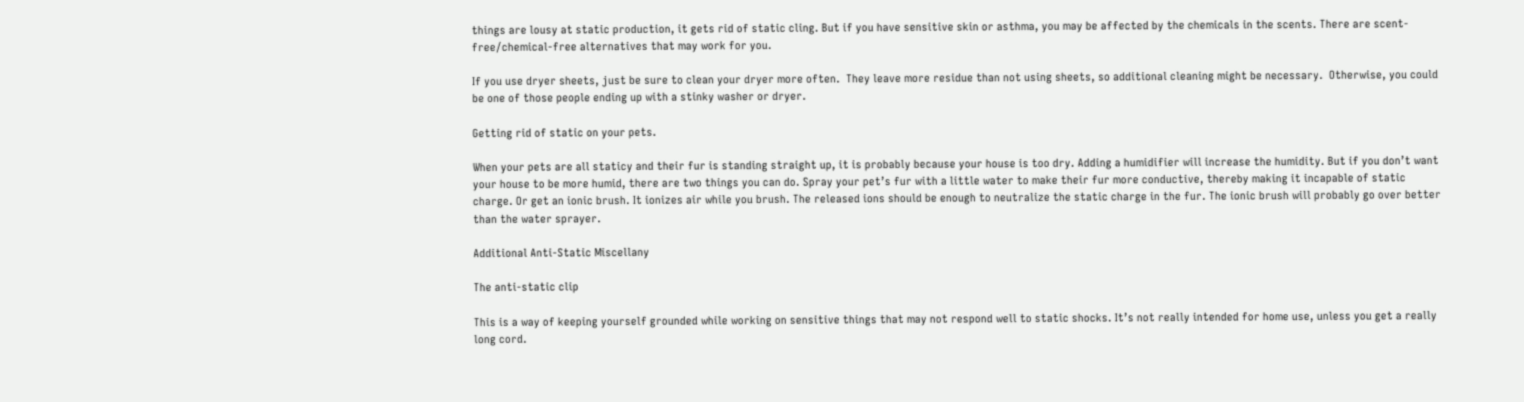things are lousy at static production, it gets rid of static cling. But if you have sensitive skin or asthma, you may be affected by the chemicals in the scents. There are scent-free/chemical-free alternatives that may work for you.

If you use dryer sheets, just be sure to clean your dryer more often.  They leave more residue than not using sheets, so additional cleaning might be necessary.  Otherwise, you could be one of those people ending up with a stinky washer or dryer.

Getting rid of static on your pets.

When your pets are all staticy and their fur is standing straight up, it is probably because your house is too dry. Adding a humidifier will increase the humidity. But if you don’t want your house to be more humid, there are two things you can do. Spray your pet’s fur with a little water to make their fur more conductive, thereby making it incapable of static charge. Or get an ionic brush. It ionizes air while you brush. The released ions should be enough to neutralize the static charge in the fur. The ionic brush will probably go over better than the water sprayer.

Additional Anti-Static Miscellany

The anti-static clip

This is a way of keeping yourself grounded while working on sensitive things that may not respond well to static shocks. It’s not really intended for home use, unless you get a really long cord.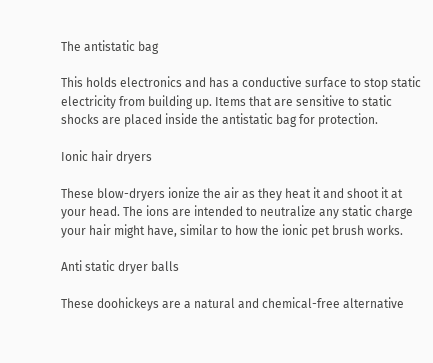The antistatic bag

This holds electronics and has a conductive surface to stop static electricity from building up. Items that are sensitive to static shocks are placed inside the antistatic bag for protection.

Ionic hair dryers

These blow-dryers ionize the air as they heat it and shoot it at your head. The ions are intended to neutralize any static charge your hair might have, similar to how the ionic pet brush works.

Anti static dryer balls

These doohickeys are a natural and chemical-free alternative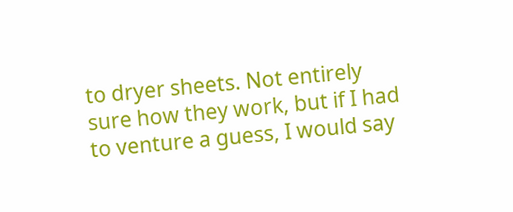to dryer sheets. Not entirely sure how they work, but if I had to venture a guess, I would say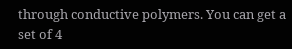through conductive polymers. You can get a set of 4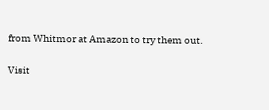from Whitmor at Amazon to try them out.

Visit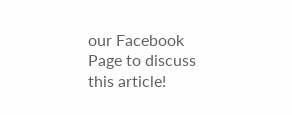our Facebook Page to discuss this article!